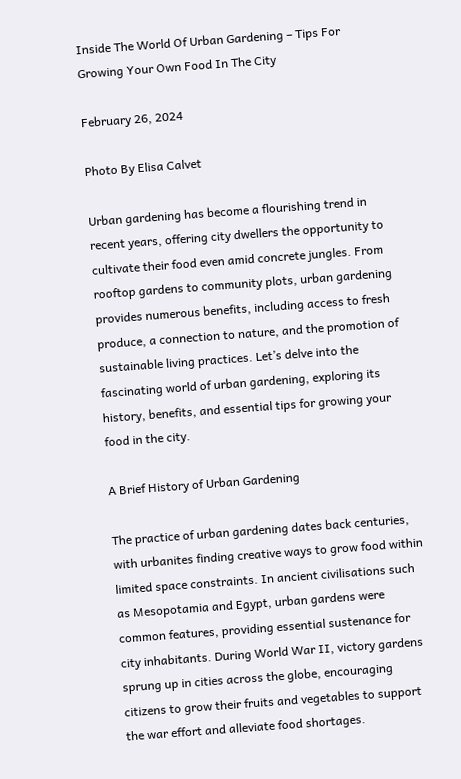Inside The World Of Urban Gardening – Tips For Growing Your Own Food In The City

February 26, 2024

Photo By Elisa Calvet

Urban gardening has become a flourishing trend in recent years, offering city dwellers the opportunity to cultivate their food even amid concrete jungles. From rooftop gardens to community plots, urban gardening provides numerous benefits, including access to fresh produce, a connection to nature, and the promotion of sustainable living practices. Let’s delve into the fascinating world of urban gardening, exploring its history, benefits, and essential tips for growing your food in the city.

A Brief History of Urban Gardening

The practice of urban gardening dates back centuries, with urbanites finding creative ways to grow food within limited space constraints. In ancient civilisations such as Mesopotamia and Egypt, urban gardens were common features, providing essential sustenance for city inhabitants. During World War II, victory gardens sprung up in cities across the globe, encouraging citizens to grow their fruits and vegetables to support the war effort and alleviate food shortages.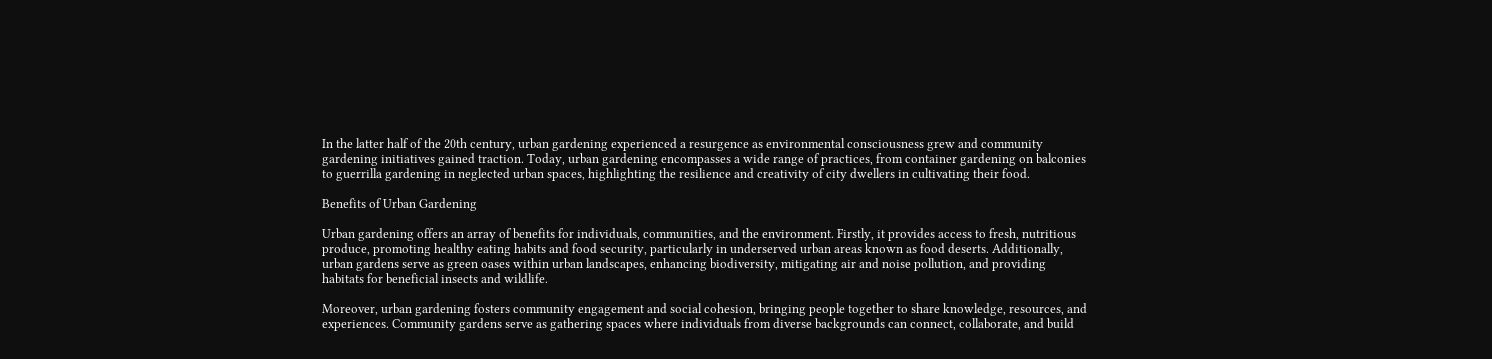In the latter half of the 20th century, urban gardening experienced a resurgence as environmental consciousness grew and community gardening initiatives gained traction. Today, urban gardening encompasses a wide range of practices, from container gardening on balconies to guerrilla gardening in neglected urban spaces, highlighting the resilience and creativity of city dwellers in cultivating their food.

Benefits of Urban Gardening

Urban gardening offers an array of benefits for individuals, communities, and the environment. Firstly, it provides access to fresh, nutritious produce, promoting healthy eating habits and food security, particularly in underserved urban areas known as food deserts. Additionally, urban gardens serve as green oases within urban landscapes, enhancing biodiversity, mitigating air and noise pollution, and providing habitats for beneficial insects and wildlife.

Moreover, urban gardening fosters community engagement and social cohesion, bringing people together to share knowledge, resources, and experiences. Community gardens serve as gathering spaces where individuals from diverse backgrounds can connect, collaborate, and build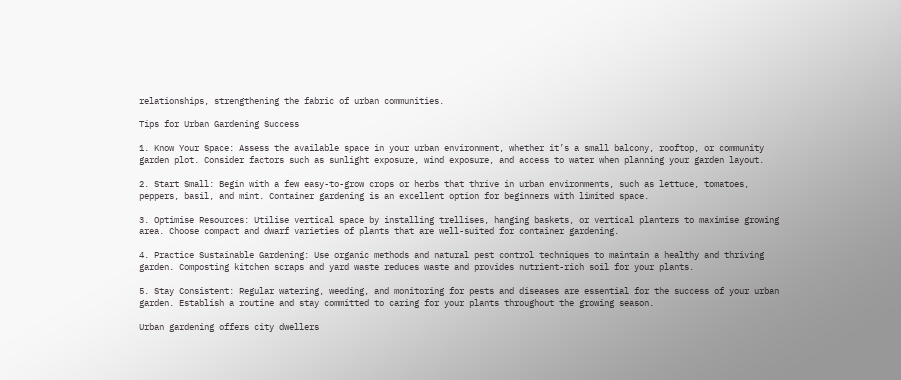relationships, strengthening the fabric of urban communities.

Tips for Urban Gardening Success

1. Know Your Space: Assess the available space in your urban environment, whether it’s a small balcony, rooftop, or community garden plot. Consider factors such as sunlight exposure, wind exposure, and access to water when planning your garden layout.

2. Start Small: Begin with a few easy-to-grow crops or herbs that thrive in urban environments, such as lettuce, tomatoes, peppers, basil, and mint. Container gardening is an excellent option for beginners with limited space.

3. Optimise Resources: Utilise vertical space by installing trellises, hanging baskets, or vertical planters to maximise growing area. Choose compact and dwarf varieties of plants that are well-suited for container gardening.

4. Practice Sustainable Gardening: Use organic methods and natural pest control techniques to maintain a healthy and thriving garden. Composting kitchen scraps and yard waste reduces waste and provides nutrient-rich soil for your plants.

5. Stay Consistent: Regular watering, weeding, and monitoring for pests and diseases are essential for the success of your urban garden. Establish a routine and stay committed to caring for your plants throughout the growing season.

Urban gardening offers city dwellers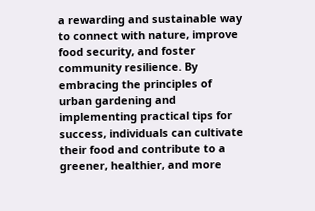a rewarding and sustainable way to connect with nature, improve food security, and foster community resilience. By embracing the principles of urban gardening and implementing practical tips for success, individuals can cultivate their food and contribute to a greener, healthier, and more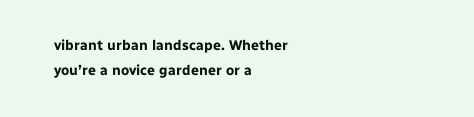vibrant urban landscape. Whether you’re a novice gardener or a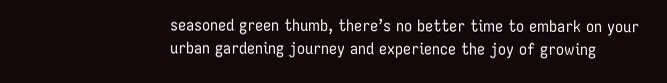seasoned green thumb, there’s no better time to embark on your urban gardening journey and experience the joy of growing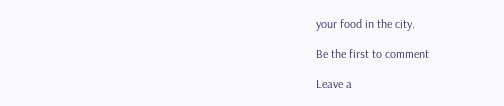your food in the city.

Be the first to comment

Leave a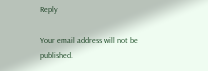Reply

Your email address will not be published.